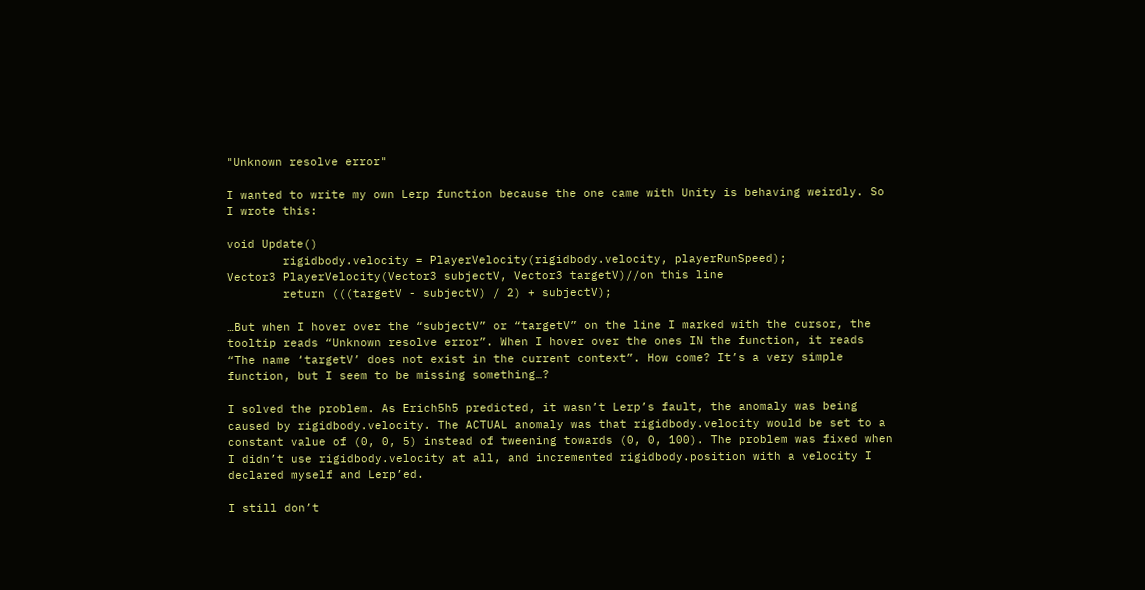"Unknown resolve error"

I wanted to write my own Lerp function because the one came with Unity is behaving weirdly. So I wrote this:

void Update()
        rigidbody.velocity = PlayerVelocity(rigidbody.velocity, playerRunSpeed);
Vector3 PlayerVelocity(Vector3 subjectV, Vector3 targetV)//on this line
        return (((targetV - subjectV) / 2) + subjectV);

…But when I hover over the “subjectV” or “targetV” on the line I marked with the cursor, the tooltip reads “Unknown resolve error”. When I hover over the ones IN the function, it reads “The name ‘targetV’ does not exist in the current context”. How come? It’s a very simple function, but I seem to be missing something…?

I solved the problem. As Erich5h5 predicted, it wasn’t Lerp’s fault, the anomaly was being caused by rigidbody.velocity. The ACTUAL anomaly was that rigidbody.velocity would be set to a constant value of (0, 0, 5) instead of tweening towards (0, 0, 100). The problem was fixed when I didn’t use rigidbody.velocity at all, and incremented rigidbody.position with a velocity I declared myself and Lerp’ed.

I still don’t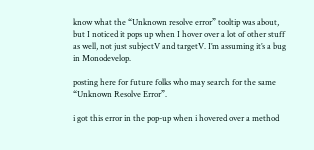know what the “Unknown resolve error” tooltip was about, but I noticed it pops up when I hover over a lot of other stuff as well, not just subjectV and targetV. I’m assuming it’s a bug in Monodevelop.

posting here for future folks who may search for the same “Unknown Resolve Error”.

i got this error in the pop-up when i hovered over a method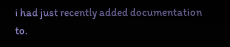i had just recently added documentation to.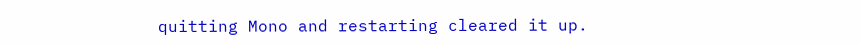quitting Mono and restarting cleared it up.